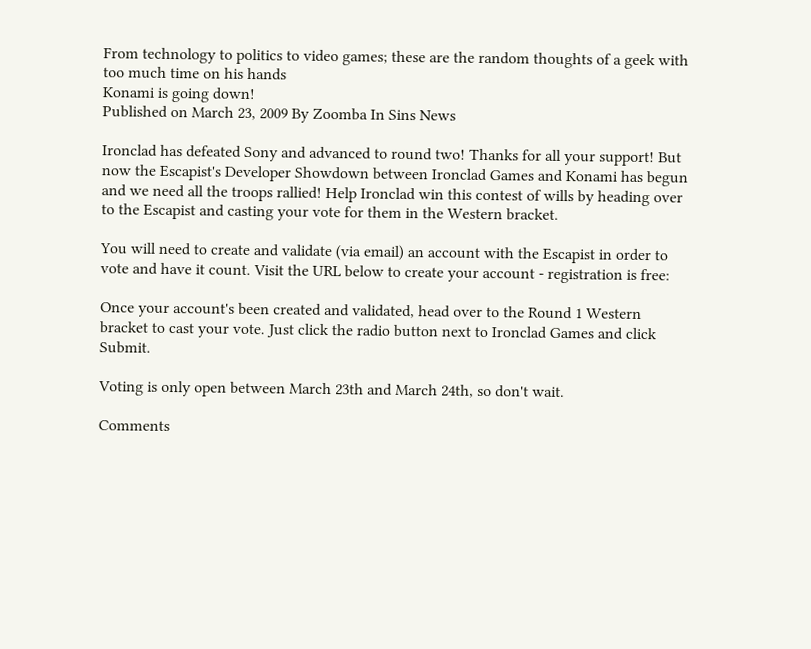From technology to politics to video games; these are the random thoughts of a geek with too much time on his hands
Konami is going down!
Published on March 23, 2009 By Zoomba In Sins News

Ironclad has defeated Sony and advanced to round two! Thanks for all your support! But now the Escapist's Developer Showdown between Ironclad Games and Konami has begun and we need all the troops rallied! Help Ironclad win this contest of wills by heading over to the Escapist and casting your vote for them in the Western bracket.

You will need to create and validate (via email) an account with the Escapist in order to vote and have it count. Visit the URL below to create your account - registration is free:

Once your account's been created and validated, head over to the Round 1 Western bracket to cast your vote. Just click the radio button next to Ironclad Games and click Submit.

Voting is only open between March 23th and March 24th, so don't wait.

Comments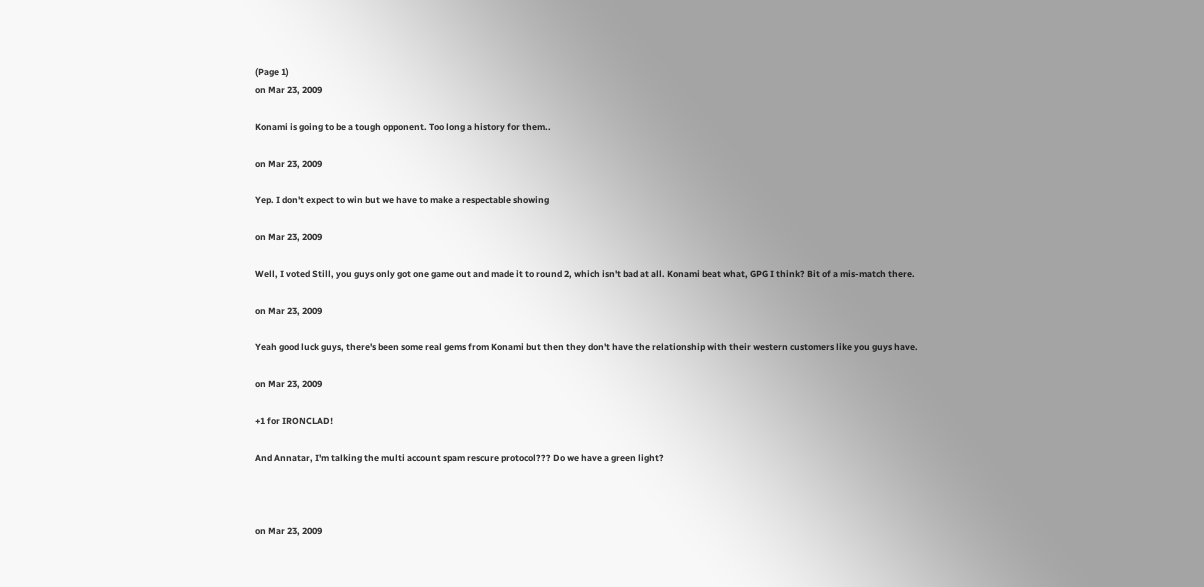(Page 1)
on Mar 23, 2009

Konami is going to be a tough opponent. Too long a history for them..

on Mar 23, 2009

Yep. I don't expect to win but we have to make a respectable showing

on Mar 23, 2009

Well, I voted Still, you guys only got one game out and made it to round 2, which isn't bad at all. Konami beat what, GPG I think? Bit of a mis-match there.

on Mar 23, 2009

Yeah good luck guys, there's been some real gems from Konami but then they don't have the relationship with their western customers like you guys have.

on Mar 23, 2009

+1 for IRONCLAD!

And Annatar, I'm talking the multi account spam rescure protocol??? Do we have a green light?



on Mar 23, 2009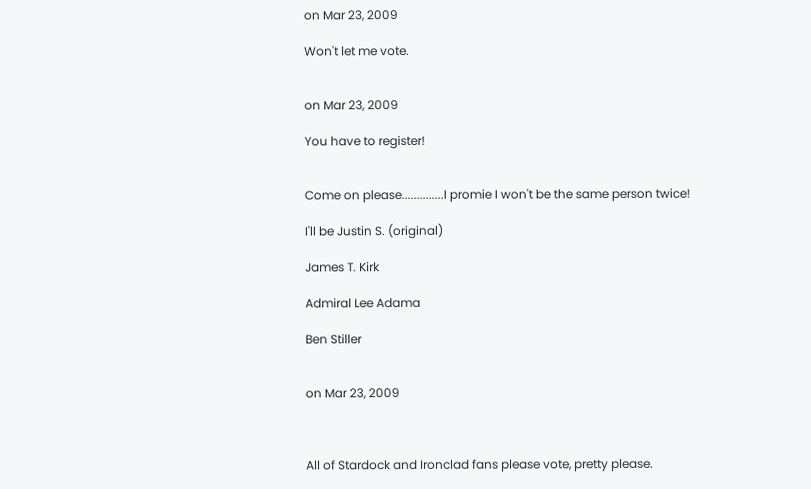on Mar 23, 2009

Won't let me vote.


on Mar 23, 2009

You have to register!


Come on please..............I promie I won't be the same person twice!

I'll be Justin S. (original)

James T. Kirk

Admiral Lee Adama

Ben Stiller


on Mar 23, 2009



All of Stardock and Ironclad fans please vote, pretty please.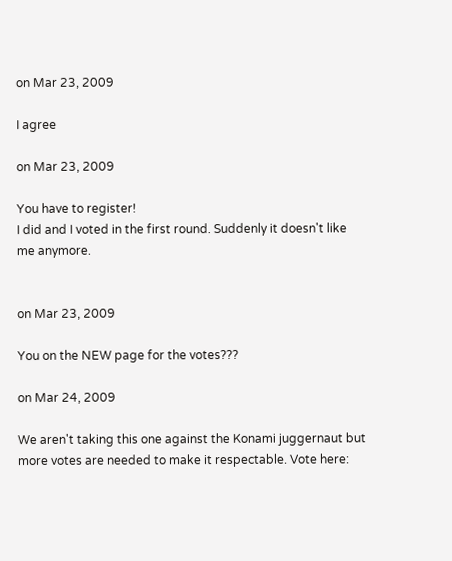on Mar 23, 2009

I agree

on Mar 23, 2009

You have to register!
I did and I voted in the first round. Suddenly it doesn't like me anymore.


on Mar 23, 2009

You on the NEW page for the votes???

on Mar 24, 2009

We aren't taking this one against the Konami juggernaut but more votes are needed to make it respectable. Vote here: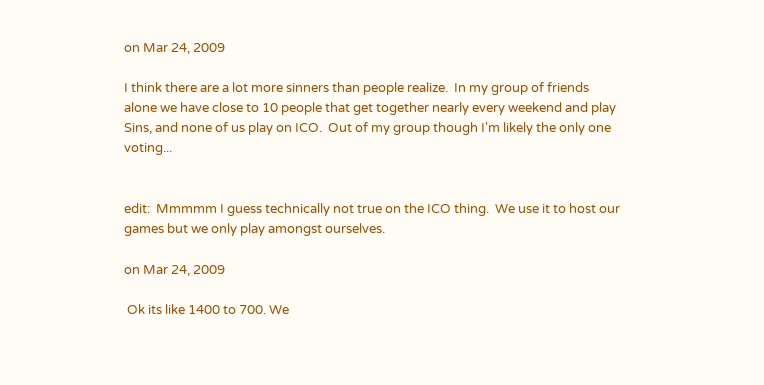on Mar 24, 2009

I think there are a lot more sinners than people realize.  In my group of friends alone we have close to 10 people that get together nearly every weekend and play Sins, and none of us play on ICO.  Out of my group though I'm likely the only one voting...


edit:  Mmmmm I guess technically not true on the ICO thing.  We use it to host our games but we only play amongst ourselves.

on Mar 24, 2009

 Ok its like 1400 to 700. We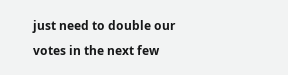just need to double our votes in the next few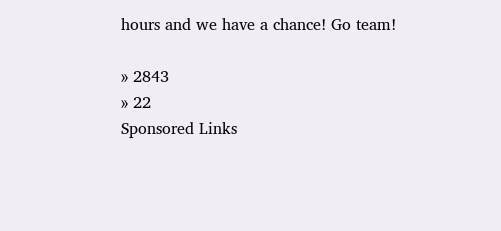hours and we have a chance! Go team!

» 2843
» 22
Sponsored Links